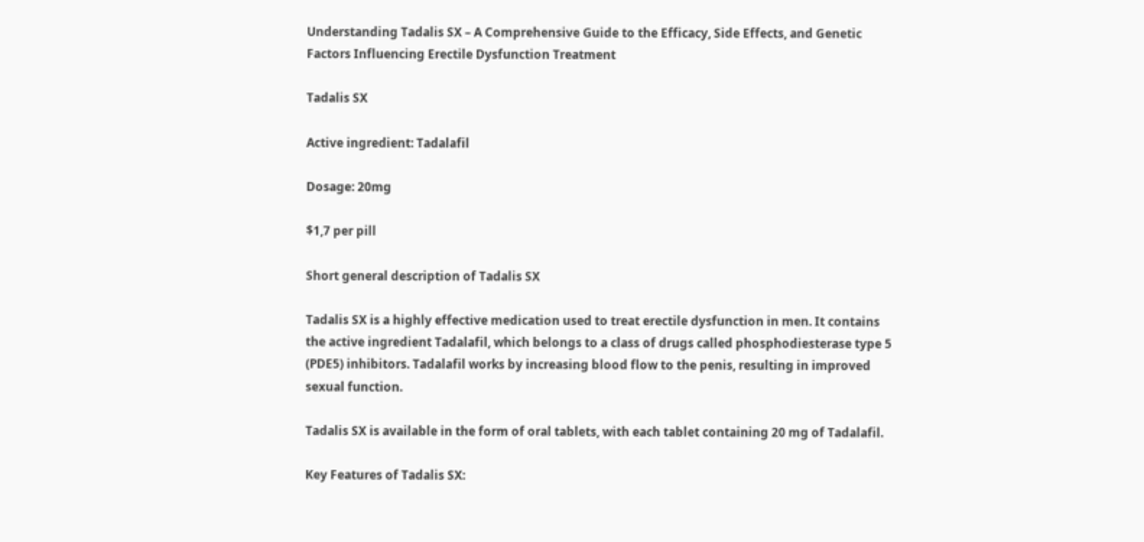Understanding Tadalis SX – A Comprehensive Guide to the Efficacy, Side Effects, and Genetic Factors Influencing Erectile Dysfunction Treatment

Tadalis SX

Active ingredient: Tadalafil

Dosage: 20mg

$1,7 per pill

Short general description of Tadalis SX

Tadalis SX is a highly effective medication used to treat erectile dysfunction in men. It contains the active ingredient Tadalafil, which belongs to a class of drugs called phosphodiesterase type 5 (PDE5) inhibitors. Tadalafil works by increasing blood flow to the penis, resulting in improved sexual function.

Tadalis SX is available in the form of oral tablets, with each tablet containing 20 mg of Tadalafil.

Key Features of Tadalis SX: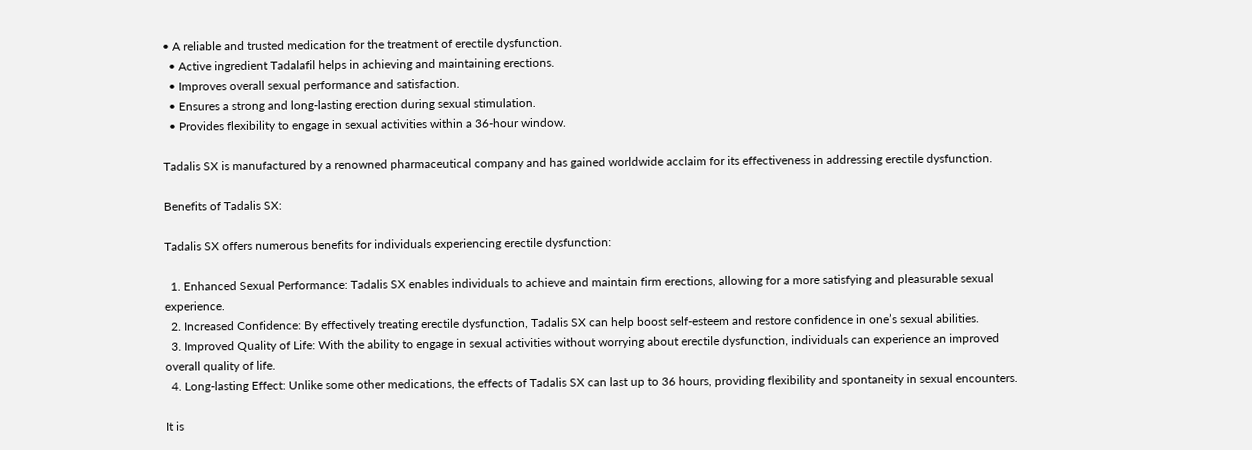• A reliable and trusted medication for the treatment of erectile dysfunction.
  • Active ingredient Tadalafil helps in achieving and maintaining erections.
  • Improves overall sexual performance and satisfaction.
  • Ensures a strong and long-lasting erection during sexual stimulation.
  • Provides flexibility to engage in sexual activities within a 36-hour window.

Tadalis SX is manufactured by a renowned pharmaceutical company and has gained worldwide acclaim for its effectiveness in addressing erectile dysfunction.

Benefits of Tadalis SX:

Tadalis SX offers numerous benefits for individuals experiencing erectile dysfunction:

  1. Enhanced Sexual Performance: Tadalis SX enables individuals to achieve and maintain firm erections, allowing for a more satisfying and pleasurable sexual experience.
  2. Increased Confidence: By effectively treating erectile dysfunction, Tadalis SX can help boost self-esteem and restore confidence in one’s sexual abilities.
  3. Improved Quality of Life: With the ability to engage in sexual activities without worrying about erectile dysfunction, individuals can experience an improved overall quality of life.
  4. Long-lasting Effect: Unlike some other medications, the effects of Tadalis SX can last up to 36 hours, providing flexibility and spontaneity in sexual encounters.

It is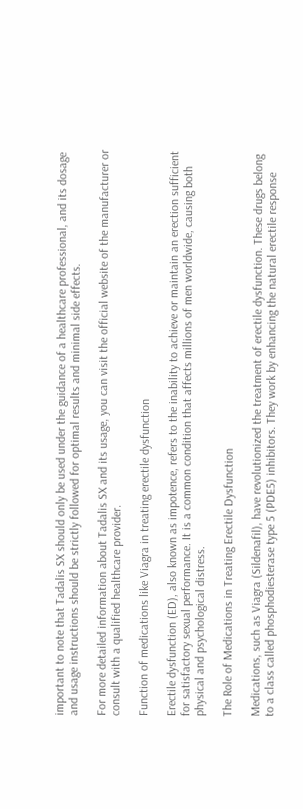important to note that Tadalis SX should only be used under the guidance of a healthcare professional, and its dosage and usage instructions should be strictly followed for optimal results and minimal side effects.

For more detailed information about Tadalis SX and its usage, you can visit the official website of the manufacturer or consult with a qualified healthcare provider.

Function of medications like Viagra in treating erectile dysfunction

Erectile dysfunction (ED), also known as impotence, refers to the inability to achieve or maintain an erection sufficient for satisfactory sexual performance. It is a common condition that affects millions of men worldwide, causing both physical and psychological distress.

The Role of Medications in Treating Erectile Dysfunction

Medications, such as Viagra (Sildenafil), have revolutionized the treatment of erectile dysfunction. These drugs belong to a class called phosphodiesterase type 5 (PDE5) inhibitors. They work by enhancing the natural erectile response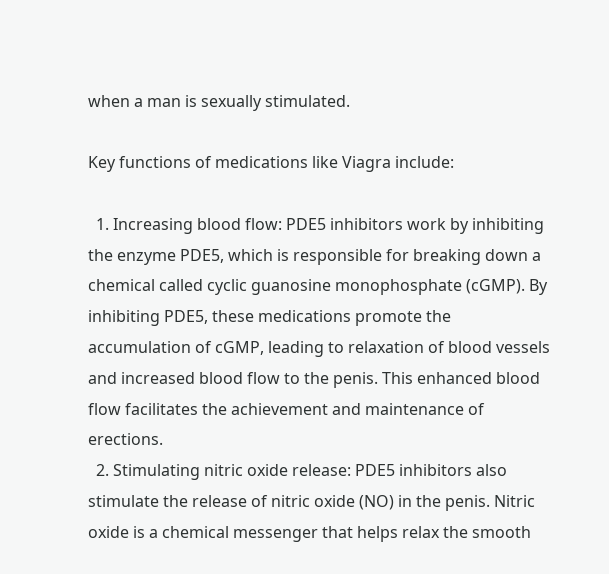when a man is sexually stimulated.

Key functions of medications like Viagra include:

  1. Increasing blood flow: PDE5 inhibitors work by inhibiting the enzyme PDE5, which is responsible for breaking down a chemical called cyclic guanosine monophosphate (cGMP). By inhibiting PDE5, these medications promote the accumulation of cGMP, leading to relaxation of blood vessels and increased blood flow to the penis. This enhanced blood flow facilitates the achievement and maintenance of erections.
  2. Stimulating nitric oxide release: PDE5 inhibitors also stimulate the release of nitric oxide (NO) in the penis. Nitric oxide is a chemical messenger that helps relax the smooth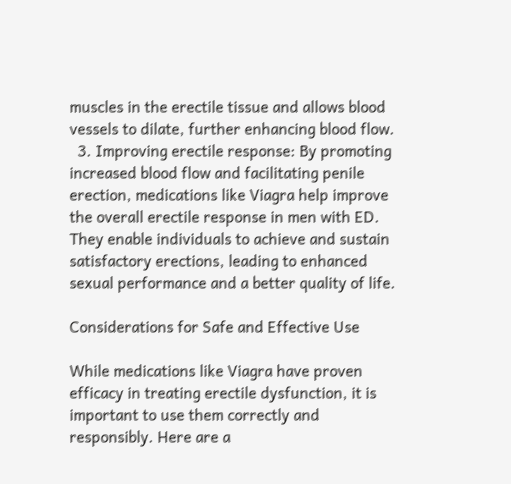muscles in the erectile tissue and allows blood vessels to dilate, further enhancing blood flow.
  3. Improving erectile response: By promoting increased blood flow and facilitating penile erection, medications like Viagra help improve the overall erectile response in men with ED. They enable individuals to achieve and sustain satisfactory erections, leading to enhanced sexual performance and a better quality of life.

Considerations for Safe and Effective Use

While medications like Viagra have proven efficacy in treating erectile dysfunction, it is important to use them correctly and responsibly. Here are a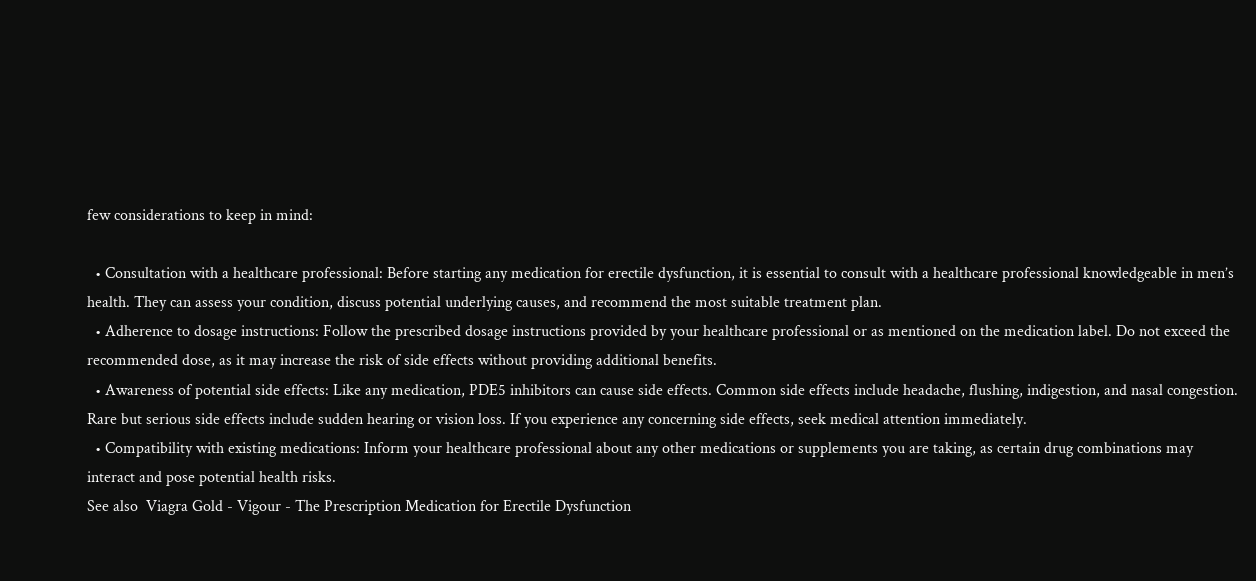few considerations to keep in mind:

  • Consultation with a healthcare professional: Before starting any medication for erectile dysfunction, it is essential to consult with a healthcare professional knowledgeable in men’s health. They can assess your condition, discuss potential underlying causes, and recommend the most suitable treatment plan.
  • Adherence to dosage instructions: Follow the prescribed dosage instructions provided by your healthcare professional or as mentioned on the medication label. Do not exceed the recommended dose, as it may increase the risk of side effects without providing additional benefits.
  • Awareness of potential side effects: Like any medication, PDE5 inhibitors can cause side effects. Common side effects include headache, flushing, indigestion, and nasal congestion. Rare but serious side effects include sudden hearing or vision loss. If you experience any concerning side effects, seek medical attention immediately.
  • Compatibility with existing medications: Inform your healthcare professional about any other medications or supplements you are taking, as certain drug combinations may interact and pose potential health risks.
See also  Viagra Gold - Vigour - The Prescription Medication for Erectile Dysfunction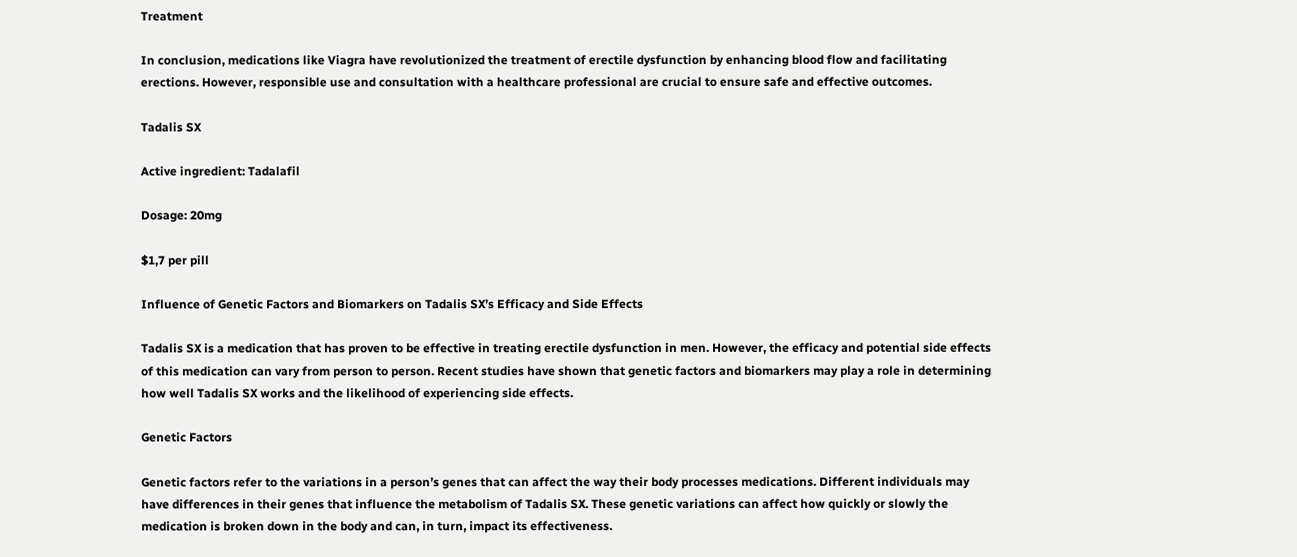Treatment

In conclusion, medications like Viagra have revolutionized the treatment of erectile dysfunction by enhancing blood flow and facilitating erections. However, responsible use and consultation with a healthcare professional are crucial to ensure safe and effective outcomes.

Tadalis SX

Active ingredient: Tadalafil

Dosage: 20mg

$1,7 per pill

Influence of Genetic Factors and Biomarkers on Tadalis SX’s Efficacy and Side Effects

Tadalis SX is a medication that has proven to be effective in treating erectile dysfunction in men. However, the efficacy and potential side effects of this medication can vary from person to person. Recent studies have shown that genetic factors and biomarkers may play a role in determining how well Tadalis SX works and the likelihood of experiencing side effects.

Genetic Factors

Genetic factors refer to the variations in a person’s genes that can affect the way their body processes medications. Different individuals may have differences in their genes that influence the metabolism of Tadalis SX. These genetic variations can affect how quickly or slowly the medication is broken down in the body and can, in turn, impact its effectiveness.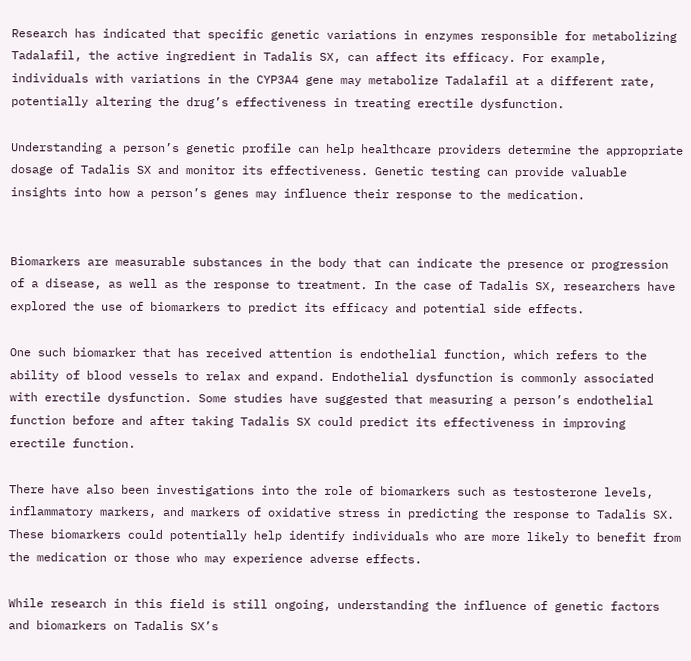Research has indicated that specific genetic variations in enzymes responsible for metabolizing Tadalafil, the active ingredient in Tadalis SX, can affect its efficacy. For example, individuals with variations in the CYP3A4 gene may metabolize Tadalafil at a different rate, potentially altering the drug’s effectiveness in treating erectile dysfunction.

Understanding a person’s genetic profile can help healthcare providers determine the appropriate dosage of Tadalis SX and monitor its effectiveness. Genetic testing can provide valuable insights into how a person’s genes may influence their response to the medication.


Biomarkers are measurable substances in the body that can indicate the presence or progression of a disease, as well as the response to treatment. In the case of Tadalis SX, researchers have explored the use of biomarkers to predict its efficacy and potential side effects.

One such biomarker that has received attention is endothelial function, which refers to the ability of blood vessels to relax and expand. Endothelial dysfunction is commonly associated with erectile dysfunction. Some studies have suggested that measuring a person’s endothelial function before and after taking Tadalis SX could predict its effectiveness in improving erectile function.

There have also been investigations into the role of biomarkers such as testosterone levels, inflammatory markers, and markers of oxidative stress in predicting the response to Tadalis SX. These biomarkers could potentially help identify individuals who are more likely to benefit from the medication or those who may experience adverse effects.

While research in this field is still ongoing, understanding the influence of genetic factors and biomarkers on Tadalis SX’s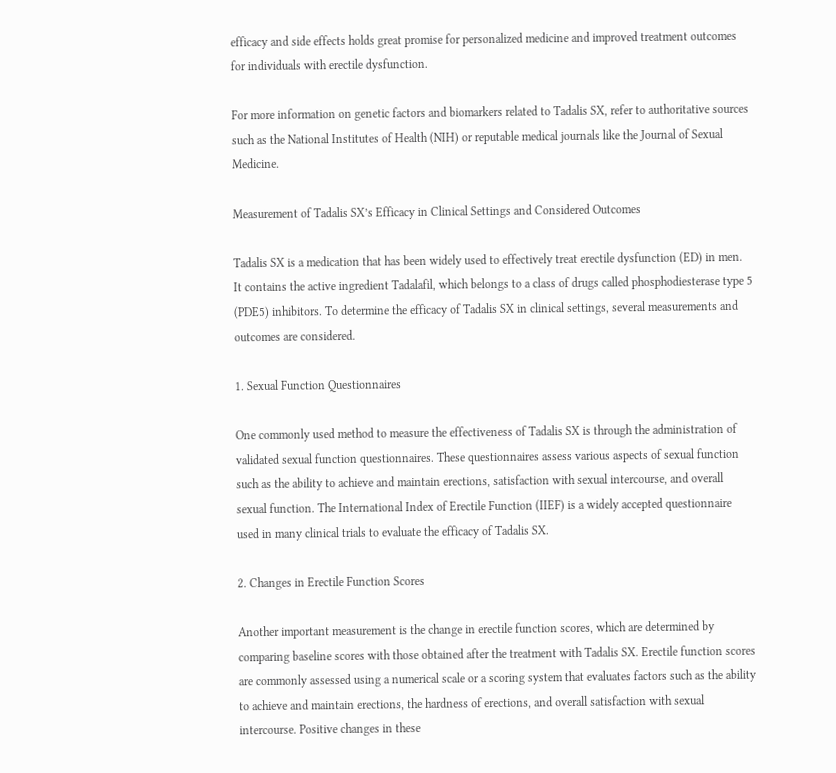efficacy and side effects holds great promise for personalized medicine and improved treatment outcomes for individuals with erectile dysfunction.

For more information on genetic factors and biomarkers related to Tadalis SX, refer to authoritative sources such as the National Institutes of Health (NIH) or reputable medical journals like the Journal of Sexual Medicine.

Measurement of Tadalis SX’s Efficacy in Clinical Settings and Considered Outcomes

Tadalis SX is a medication that has been widely used to effectively treat erectile dysfunction (ED) in men. It contains the active ingredient Tadalafil, which belongs to a class of drugs called phosphodiesterase type 5 (PDE5) inhibitors. To determine the efficacy of Tadalis SX in clinical settings, several measurements and outcomes are considered.

1. Sexual Function Questionnaires

One commonly used method to measure the effectiveness of Tadalis SX is through the administration of validated sexual function questionnaires. These questionnaires assess various aspects of sexual function such as the ability to achieve and maintain erections, satisfaction with sexual intercourse, and overall sexual function. The International Index of Erectile Function (IIEF) is a widely accepted questionnaire used in many clinical trials to evaluate the efficacy of Tadalis SX.

2. Changes in Erectile Function Scores

Another important measurement is the change in erectile function scores, which are determined by comparing baseline scores with those obtained after the treatment with Tadalis SX. Erectile function scores are commonly assessed using a numerical scale or a scoring system that evaluates factors such as the ability to achieve and maintain erections, the hardness of erections, and overall satisfaction with sexual intercourse. Positive changes in these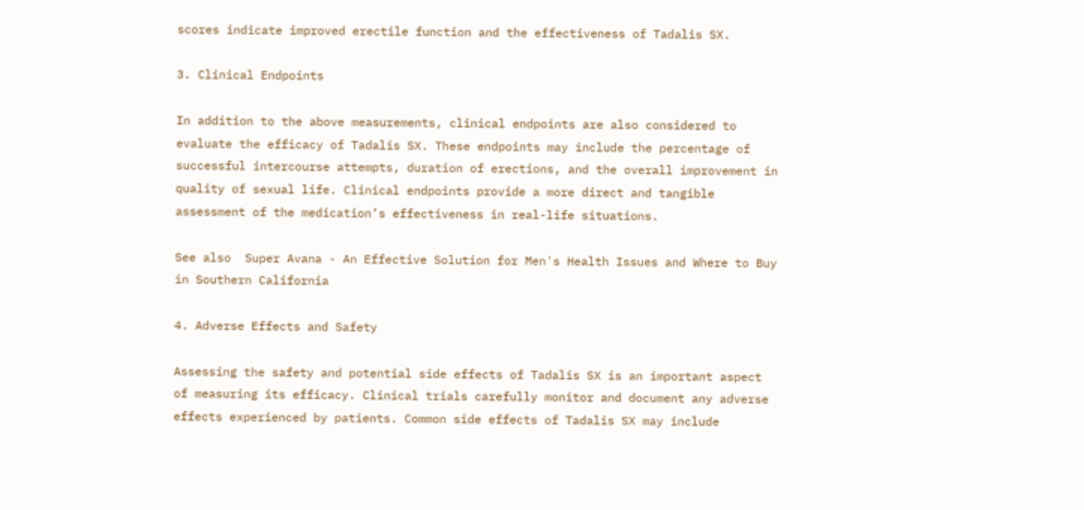scores indicate improved erectile function and the effectiveness of Tadalis SX.

3. Clinical Endpoints

In addition to the above measurements, clinical endpoints are also considered to evaluate the efficacy of Tadalis SX. These endpoints may include the percentage of successful intercourse attempts, duration of erections, and the overall improvement in quality of sexual life. Clinical endpoints provide a more direct and tangible assessment of the medication’s effectiveness in real-life situations.

See also  Super Avana - An Effective Solution for Men's Health Issues and Where to Buy in Southern California

4. Adverse Effects and Safety

Assessing the safety and potential side effects of Tadalis SX is an important aspect of measuring its efficacy. Clinical trials carefully monitor and document any adverse effects experienced by patients. Common side effects of Tadalis SX may include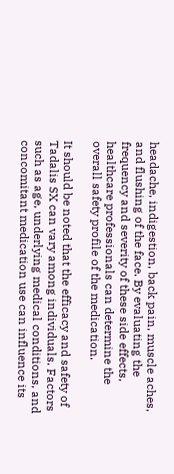headache, indigestion, back pain, muscle aches, and flushing of the face. By evaluating the frequency and severity of these side effects, healthcare professionals can determine the overall safety profile of the medication.

It should be noted that the efficacy and safety of Tadalis SX can vary among individuals. Factors such as age, underlying medical conditions, and concomitant medication use can influence its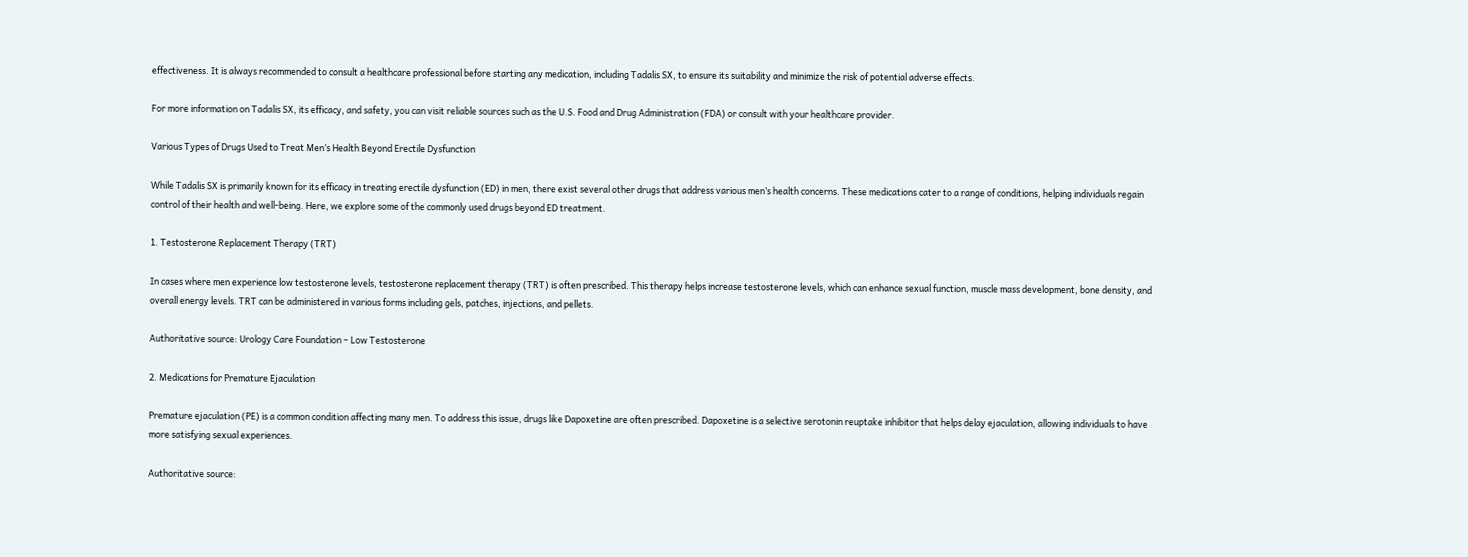effectiveness. It is always recommended to consult a healthcare professional before starting any medication, including Tadalis SX, to ensure its suitability and minimize the risk of potential adverse effects.

For more information on Tadalis SX, its efficacy, and safety, you can visit reliable sources such as the U.S. Food and Drug Administration (FDA) or consult with your healthcare provider.

Various Types of Drugs Used to Treat Men’s Health Beyond Erectile Dysfunction

While Tadalis SX is primarily known for its efficacy in treating erectile dysfunction (ED) in men, there exist several other drugs that address various men’s health concerns. These medications cater to a range of conditions, helping individuals regain control of their health and well-being. Here, we explore some of the commonly used drugs beyond ED treatment.

1. Testosterone Replacement Therapy (TRT)

In cases where men experience low testosterone levels, testosterone replacement therapy (TRT) is often prescribed. This therapy helps increase testosterone levels, which can enhance sexual function, muscle mass development, bone density, and overall energy levels. TRT can be administered in various forms including gels, patches, injections, and pellets.

Authoritative source: Urology Care Foundation – Low Testosterone

2. Medications for Premature Ejaculation

Premature ejaculation (PE) is a common condition affecting many men. To address this issue, drugs like Dapoxetine are often prescribed. Dapoxetine is a selective serotonin reuptake inhibitor that helps delay ejaculation, allowing individuals to have more satisfying sexual experiences.

Authoritative source: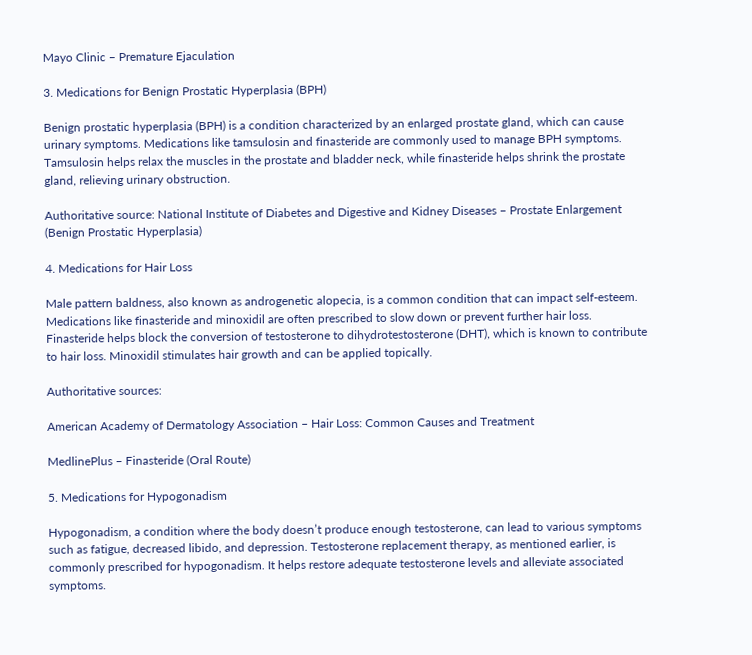Mayo Clinic – Premature Ejaculation

3. Medications for Benign Prostatic Hyperplasia (BPH)

Benign prostatic hyperplasia (BPH) is a condition characterized by an enlarged prostate gland, which can cause urinary symptoms. Medications like tamsulosin and finasteride are commonly used to manage BPH symptoms. Tamsulosin helps relax the muscles in the prostate and bladder neck, while finasteride helps shrink the prostate gland, relieving urinary obstruction.

Authoritative source: National Institute of Diabetes and Digestive and Kidney Diseases – Prostate Enlargement (Benign Prostatic Hyperplasia)

4. Medications for Hair Loss

Male pattern baldness, also known as androgenetic alopecia, is a common condition that can impact self-esteem. Medications like finasteride and minoxidil are often prescribed to slow down or prevent further hair loss. Finasteride helps block the conversion of testosterone to dihydrotestosterone (DHT), which is known to contribute to hair loss. Minoxidil stimulates hair growth and can be applied topically.

Authoritative sources:

American Academy of Dermatology Association – Hair Loss: Common Causes and Treatment

MedlinePlus – Finasteride (Oral Route)

5. Medications for Hypogonadism

Hypogonadism, a condition where the body doesn’t produce enough testosterone, can lead to various symptoms such as fatigue, decreased libido, and depression. Testosterone replacement therapy, as mentioned earlier, is commonly prescribed for hypogonadism. It helps restore adequate testosterone levels and alleviate associated symptoms.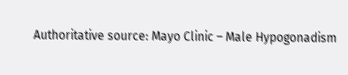Authoritative source: Mayo Clinic – Male Hypogonadism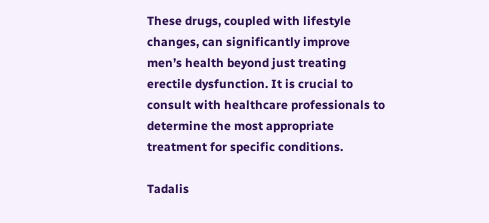These drugs, coupled with lifestyle changes, can significantly improve men’s health beyond just treating erectile dysfunction. It is crucial to consult with healthcare professionals to determine the most appropriate treatment for specific conditions.

Tadalis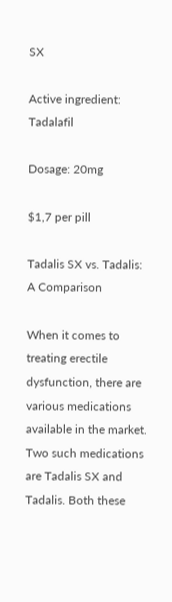SX

Active ingredient: Tadalafil

Dosage: 20mg

$1,7 per pill

Tadalis SX vs. Tadalis: A Comparison

When it comes to treating erectile dysfunction, there are various medications available in the market. Two such medications are Tadalis SX and Tadalis. Both these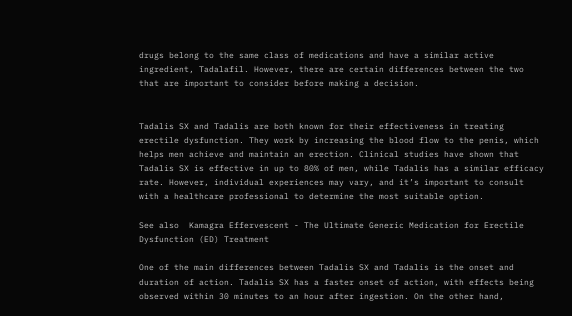drugs belong to the same class of medications and have a similar active ingredient, Tadalafil. However, there are certain differences between the two that are important to consider before making a decision.


Tadalis SX and Tadalis are both known for their effectiveness in treating erectile dysfunction. They work by increasing the blood flow to the penis, which helps men achieve and maintain an erection. Clinical studies have shown that Tadalis SX is effective in up to 80% of men, while Tadalis has a similar efficacy rate. However, individual experiences may vary, and it’s important to consult with a healthcare professional to determine the most suitable option.

See also  Kamagra Effervescent - The Ultimate Generic Medication for Erectile Dysfunction (ED) Treatment

One of the main differences between Tadalis SX and Tadalis is the onset and duration of action. Tadalis SX has a faster onset of action, with effects being observed within 30 minutes to an hour after ingestion. On the other hand,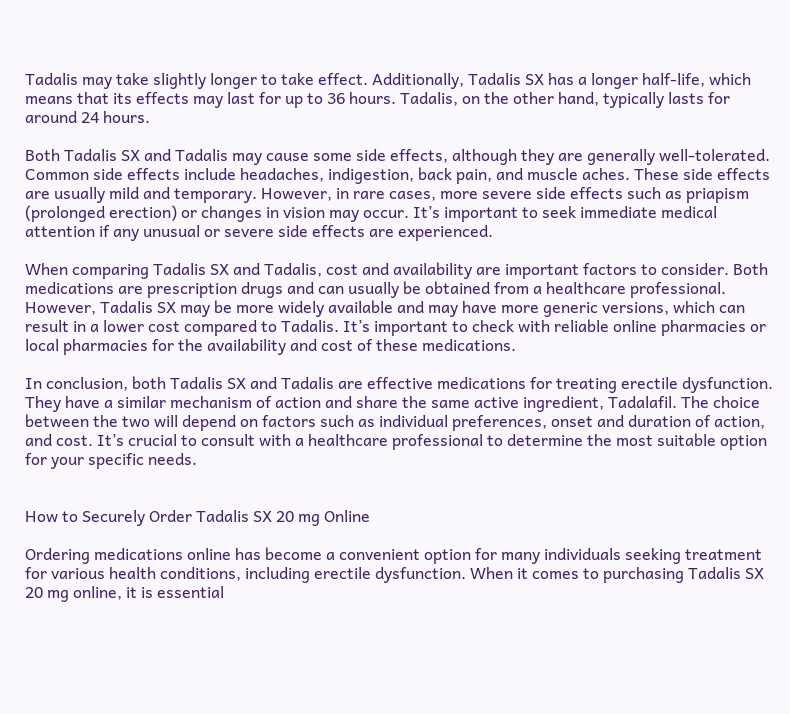Tadalis may take slightly longer to take effect. Additionally, Tadalis SX has a longer half-life, which means that its effects may last for up to 36 hours. Tadalis, on the other hand, typically lasts for around 24 hours.

Both Tadalis SX and Tadalis may cause some side effects, although they are generally well-tolerated. Common side effects include headaches, indigestion, back pain, and muscle aches. These side effects are usually mild and temporary. However, in rare cases, more severe side effects such as priapism (prolonged erection) or changes in vision may occur. It’s important to seek immediate medical attention if any unusual or severe side effects are experienced.

When comparing Tadalis SX and Tadalis, cost and availability are important factors to consider. Both medications are prescription drugs and can usually be obtained from a healthcare professional. However, Tadalis SX may be more widely available and may have more generic versions, which can result in a lower cost compared to Tadalis. It’s important to check with reliable online pharmacies or local pharmacies for the availability and cost of these medications.

In conclusion, both Tadalis SX and Tadalis are effective medications for treating erectile dysfunction. They have a similar mechanism of action and share the same active ingredient, Tadalafil. The choice between the two will depend on factors such as individual preferences, onset and duration of action, and cost. It’s crucial to consult with a healthcare professional to determine the most suitable option for your specific needs.


How to Securely Order Tadalis SX 20 mg Online

Ordering medications online has become a convenient option for many individuals seeking treatment for various health conditions, including erectile dysfunction. When it comes to purchasing Tadalis SX 20 mg online, it is essential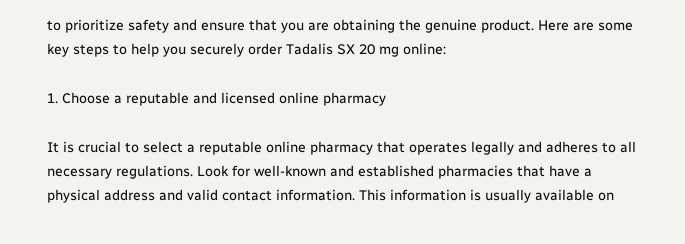to prioritize safety and ensure that you are obtaining the genuine product. Here are some key steps to help you securely order Tadalis SX 20 mg online:

1. Choose a reputable and licensed online pharmacy

It is crucial to select a reputable online pharmacy that operates legally and adheres to all necessary regulations. Look for well-known and established pharmacies that have a physical address and valid contact information. This information is usually available on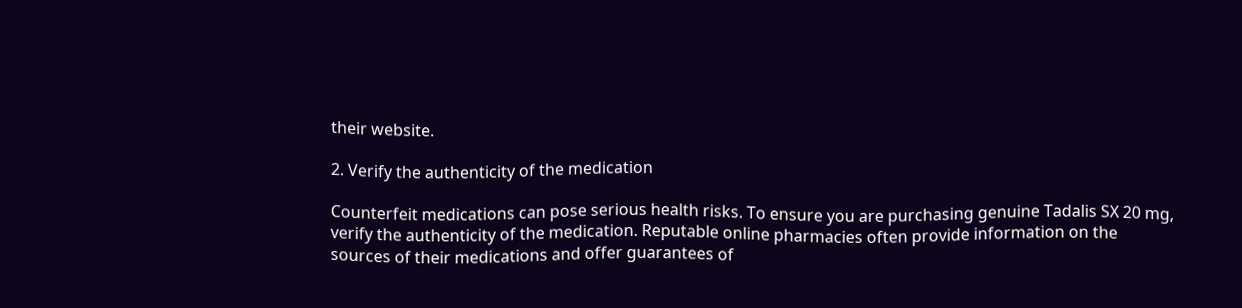their website.

2. Verify the authenticity of the medication

Counterfeit medications can pose serious health risks. To ensure you are purchasing genuine Tadalis SX 20 mg, verify the authenticity of the medication. Reputable online pharmacies often provide information on the sources of their medications and offer guarantees of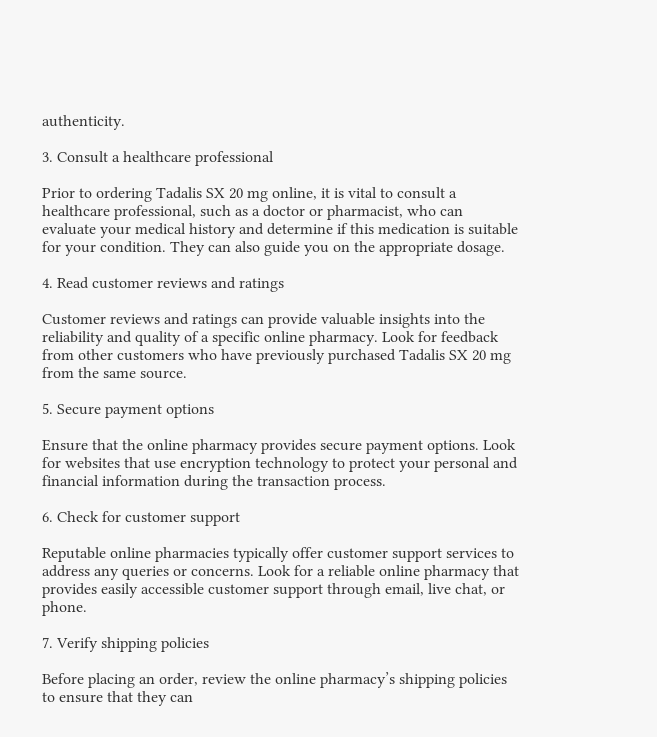authenticity.

3. Consult a healthcare professional

Prior to ordering Tadalis SX 20 mg online, it is vital to consult a healthcare professional, such as a doctor or pharmacist, who can evaluate your medical history and determine if this medication is suitable for your condition. They can also guide you on the appropriate dosage.

4. Read customer reviews and ratings

Customer reviews and ratings can provide valuable insights into the reliability and quality of a specific online pharmacy. Look for feedback from other customers who have previously purchased Tadalis SX 20 mg from the same source.

5. Secure payment options

Ensure that the online pharmacy provides secure payment options. Look for websites that use encryption technology to protect your personal and financial information during the transaction process.

6. Check for customer support

Reputable online pharmacies typically offer customer support services to address any queries or concerns. Look for a reliable online pharmacy that provides easily accessible customer support through email, live chat, or phone.

7. Verify shipping policies

Before placing an order, review the online pharmacy’s shipping policies to ensure that they can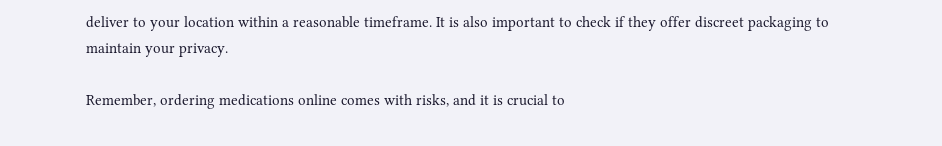deliver to your location within a reasonable timeframe. It is also important to check if they offer discreet packaging to maintain your privacy.

Remember, ordering medications online comes with risks, and it is crucial to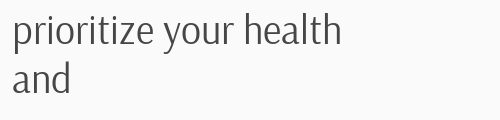prioritize your health and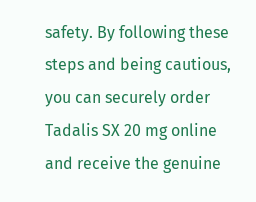safety. By following these steps and being cautious, you can securely order Tadalis SX 20 mg online and receive the genuine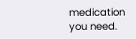medication you need.